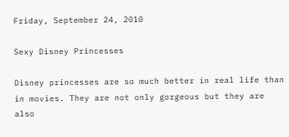Friday, September 24, 2010

Sexy Disney Princesses

Disney princesses are so much better in real life than in movies. They are not only gorgeous but they are also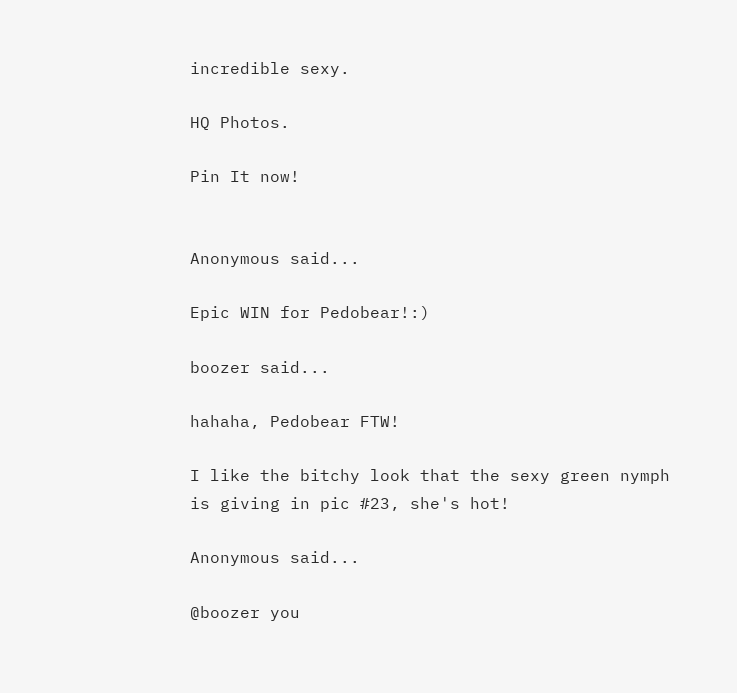incredible sexy.

HQ Photos.

Pin It now!


Anonymous said...

Epic WIN for Pedobear!:)

boozer said...

hahaha, Pedobear FTW!

I like the bitchy look that the sexy green nymph is giving in pic #23, she's hot!

Anonymous said...

@boozer you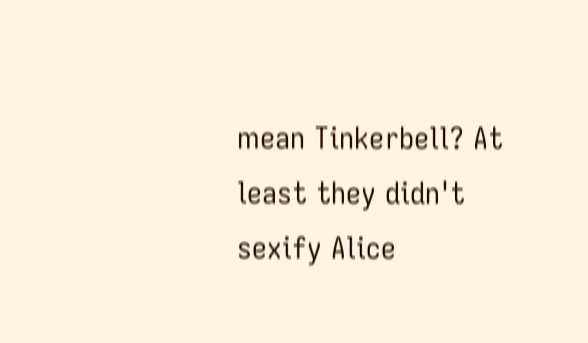mean Tinkerbell? At least they didn't sexify Alice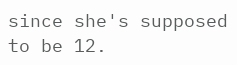since she's supposed to be 12.